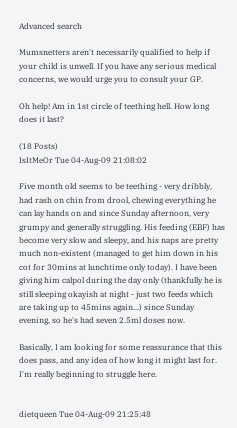Advanced search

Mumsnetters aren't necessarily qualified to help if your child is unwell. If you have any serious medical concerns, we would urge you to consult your GP.

Oh help! Am in 1st circle of teething hell. How long does it last?

(18 Posts)
IsItMeOr Tue 04-Aug-09 21:08:02

Five month old seems to be teething - very dribbly, had rash on chin from drool, chewing everything he can lay hands on and since Sunday afternoon, very grumpy and generally struggling. His feeding (EBF) has become very slow and sleepy, and his naps are pretty much non-existent (managed to get him down in his cot for 30mins at lunchtime only today). I have been giving him calpol during the day only (thankfully he is still sleeping okayish at night - just two feeds which are taking up to 45mins again...) since Sunday evening, so he's had seven 2.5ml doses now.

Basically, I am looking for some reassurance that this does pass, and any idea of how long it might last for. I'm really beginning to struggle here.


dietqueen Tue 04-Aug-09 21:25:48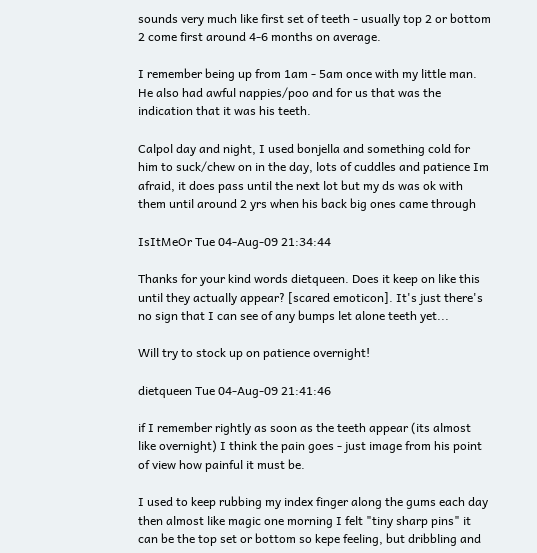sounds very much like first set of teeth - usually top 2 or bottom 2 come first around 4-6 months on average.

I remember being up from 1am - 5am once with my little man. He also had awful nappies/poo and for us that was the indication that it was his teeth.

Calpol day and night, I used bonjella and something cold for him to suck/chew on in the day, lots of cuddles and patience Im afraid, it does pass until the next lot but my ds was ok with them until around 2 yrs when his back big ones came through

IsItMeOr Tue 04-Aug-09 21:34:44

Thanks for your kind words dietqueen. Does it keep on like this until they actually appear? [scared emoticon]. It's just there's no sign that I can see of any bumps let alone teeth yet...

Will try to stock up on patience overnight!

dietqueen Tue 04-Aug-09 21:41:46

if I remember rightly as soon as the teeth appear (its almost like overnight) I think the pain goes - just image from his point of view how painful it must be.

I used to keep rubbing my index finger along the gums each day then almost like magic one morning I felt "tiny sharp pins" it can be the top set or bottom so kepe feeling, but dribbling and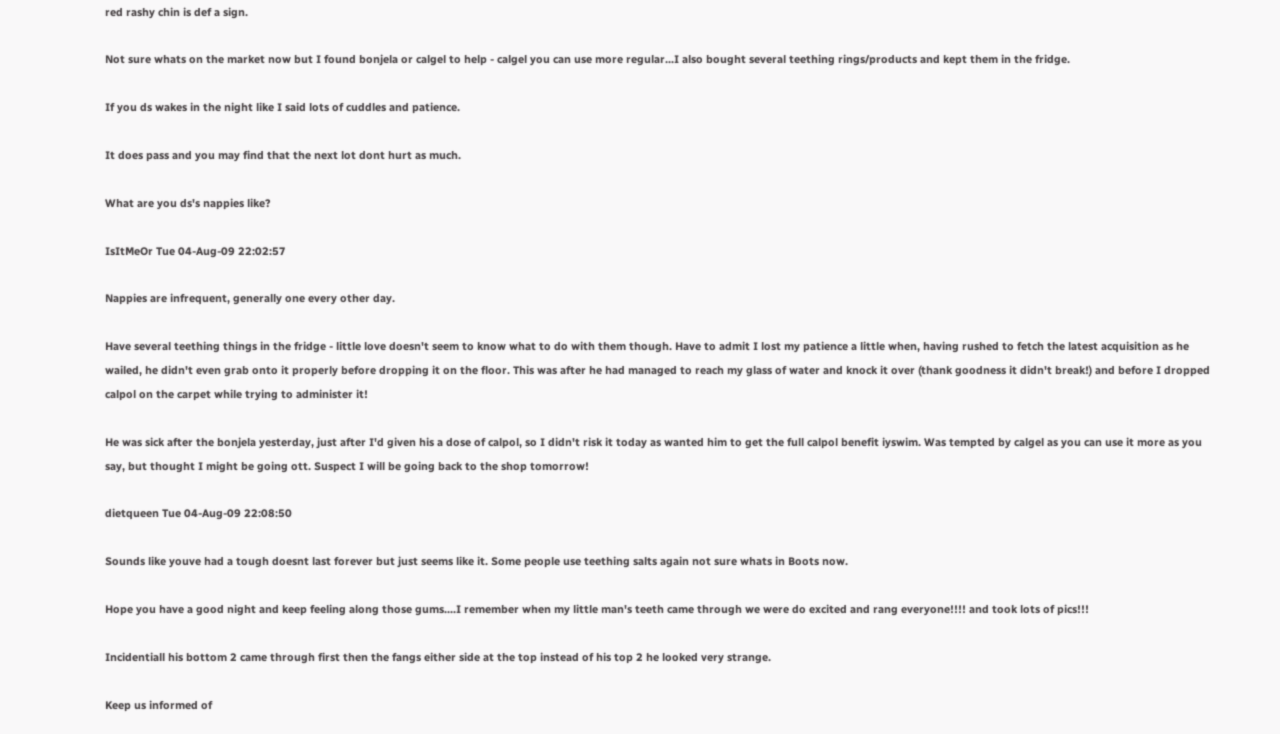red rashy chin is def a sign.

Not sure whats on the market now but I found bonjela or calgel to help - calgel you can use more regular...I also bought several teething rings/products and kept them in the fridge.

If you ds wakes in the night like I said lots of cuddles and patience.

It does pass and you may find that the next lot dont hurt as much.

What are you ds's nappies like?

IsItMeOr Tue 04-Aug-09 22:02:57

Nappies are infrequent, generally one every other day.

Have several teething things in the fridge - little love doesn't seem to know what to do with them though. Have to admit I lost my patience a little when, having rushed to fetch the latest acquisition as he wailed, he didn't even grab onto it properly before dropping it on the floor. This was after he had managed to reach my glass of water and knock it over (thank goodness it didn't break!) and before I dropped calpol on the carpet while trying to administer it!

He was sick after the bonjela yesterday, just after I'd given his a dose of calpol, so I didn't risk it today as wanted him to get the full calpol benefit iyswim. Was tempted by calgel as you can use it more as you say, but thought I might be going ott. Suspect I will be going back to the shop tomorrow!

dietqueen Tue 04-Aug-09 22:08:50

Sounds like youve had a tough doesnt last forever but just seems like it. Some people use teething salts again not sure whats in Boots now.

Hope you have a good night and keep feeling along those gums....I remember when my little man's teeth came through we were do excited and rang everyone!!!! and took lots of pics!!!

Incidentiall his bottom 2 came through first then the fangs either side at the top instead of his top 2 he looked very strange.

Keep us informed of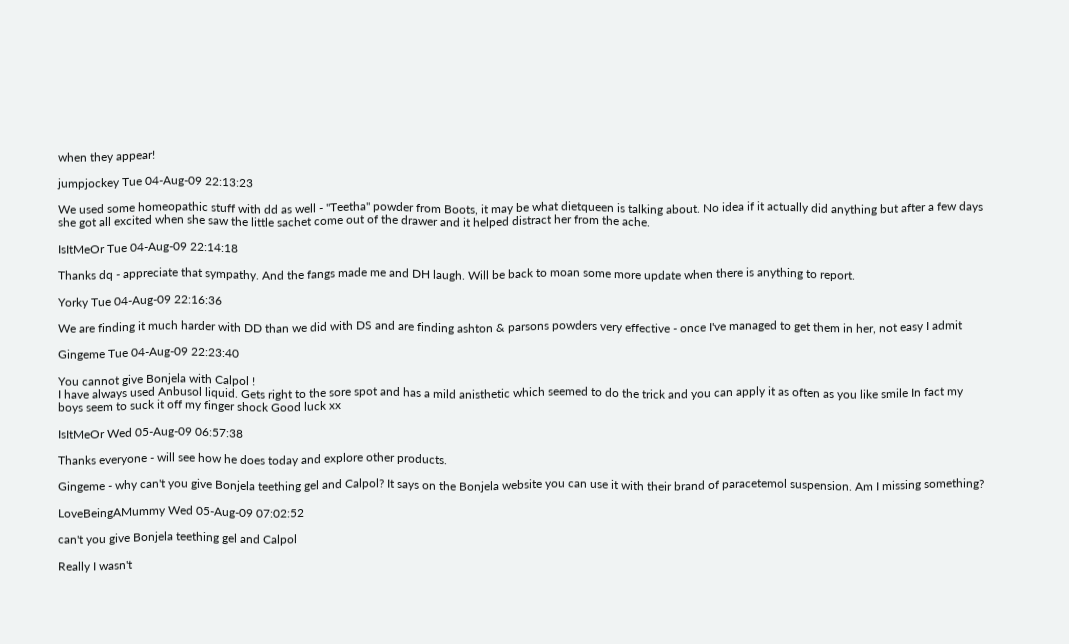when they appear!

jumpjockey Tue 04-Aug-09 22:13:23

We used some homeopathic stuff with dd as well - "Teetha" powder from Boots, it may be what dietqueen is talking about. No idea if it actually did anything but after a few days she got all excited when she saw the little sachet come out of the drawer and it helped distract her from the ache.

IsItMeOr Tue 04-Aug-09 22:14:18

Thanks dq - appreciate that sympathy. And the fangs made me and DH laugh. Will be back to moan some more update when there is anything to report.

Yorky Tue 04-Aug-09 22:16:36

We are finding it much harder with DD than we did with DS and are finding ashton & parsons powders very effective - once I've managed to get them in her, not easy I admit

Gingeme Tue 04-Aug-09 22:23:40

You cannot give Bonjela with Calpol !
I have always used Anbusol liquid. Gets right to the sore spot and has a mild anisthetic which seemed to do the trick and you can apply it as often as you like smile In fact my boys seem to suck it off my finger shock Good luck xx

IsItMeOr Wed 05-Aug-09 06:57:38

Thanks everyone - will see how he does today and explore other products.

Gingeme - why can't you give Bonjela teething gel and Calpol? It says on the Bonjela website you can use it with their brand of paracetemol suspension. Am I missing something?

LoveBeingAMummy Wed 05-Aug-09 07:02:52

can't you give Bonjela teething gel and Calpol

Really I wasn't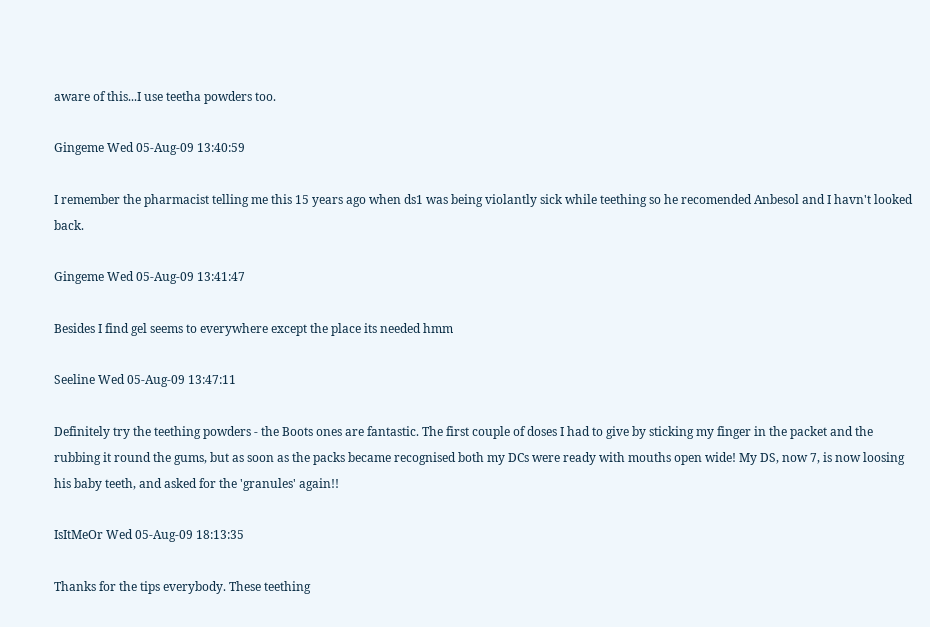aware of this...I use teetha powders too.

Gingeme Wed 05-Aug-09 13:40:59

I remember the pharmacist telling me this 15 years ago when ds1 was being violantly sick while teething so he recomended Anbesol and I havn't looked back.

Gingeme Wed 05-Aug-09 13:41:47

Besides I find gel seems to everywhere except the place its needed hmm

Seeline Wed 05-Aug-09 13:47:11

Definitely try the teething powders - the Boots ones are fantastic. The first couple of doses I had to give by sticking my finger in the packet and the rubbing it round the gums, but as soon as the packs became recognised both my DCs were ready with mouths open wide! My DS, now 7, is now loosing his baby teeth, and asked for the 'granules' again!!

IsItMeOr Wed 05-Aug-09 18:13:35

Thanks for the tips everybody. These teething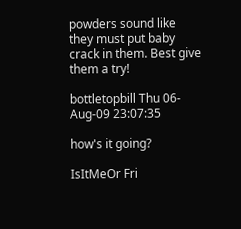powders sound like they must put baby crack in them. Best give them a try!

bottletopbill Thu 06-Aug-09 23:07:35

how's it going?

IsItMeOr Fri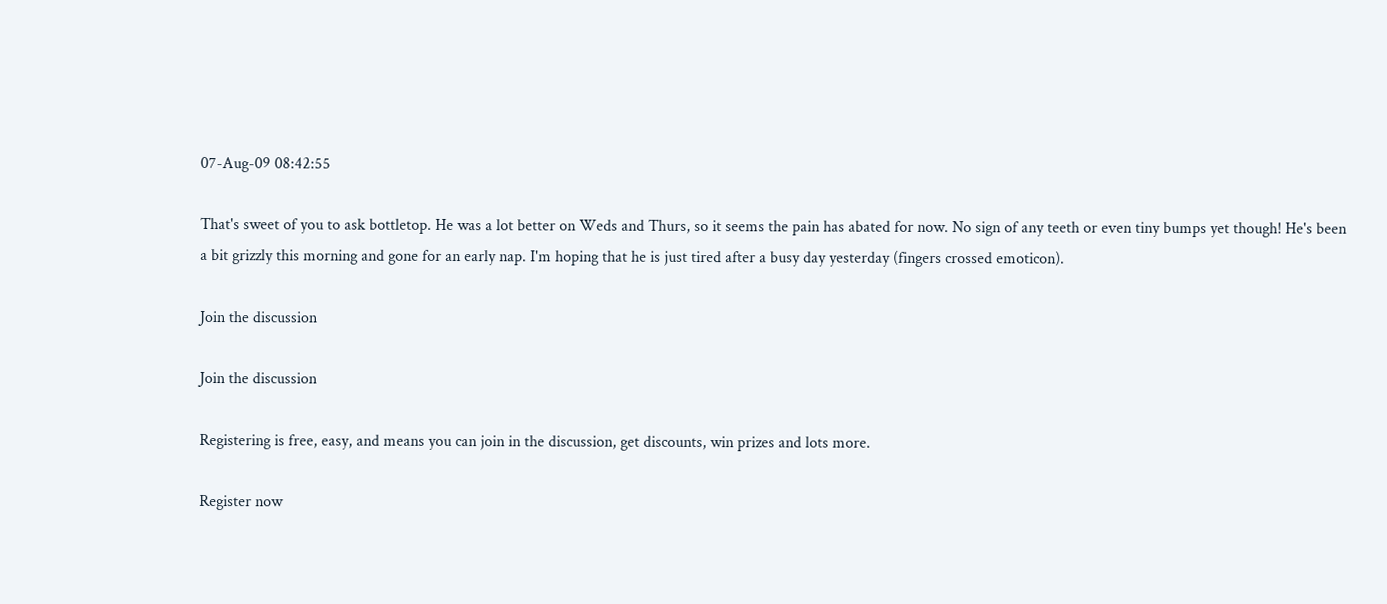07-Aug-09 08:42:55

That's sweet of you to ask bottletop. He was a lot better on Weds and Thurs, so it seems the pain has abated for now. No sign of any teeth or even tiny bumps yet though! He's been a bit grizzly this morning and gone for an early nap. I'm hoping that he is just tired after a busy day yesterday (fingers crossed emoticon).

Join the discussion

Join the discussion

Registering is free, easy, and means you can join in the discussion, get discounts, win prizes and lots more.

Register now